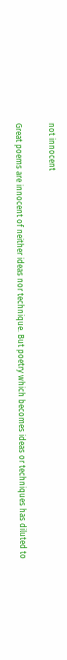not innocent

Great poems are innocent of neither ideas nor technique. But poetry which becomes ideas or techniques has diluted to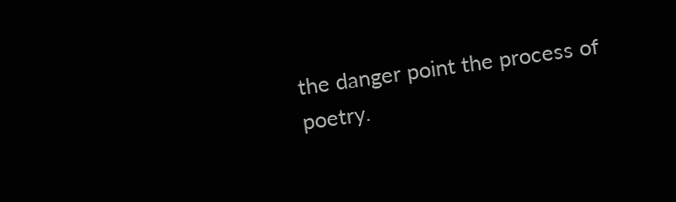the danger point the process of poetry.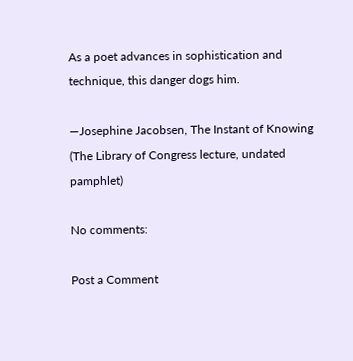As a poet advances in sophistication and technique, this danger dogs him.

—Josephine Jacobsen, The Instant of Knowing (The Library of Congress lecture, undated pamphlet)

No comments:

Post a Comment